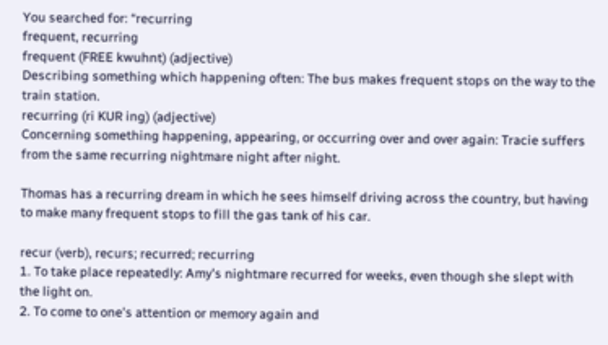You searched for: “recurring
frequent, recurring
frequent (FREE kwuhnt) (adjective)
Describing something which happening often: The bus makes frequent stops on the way to the train station.
recurring (ri KUR ing) (adjective)
Concerning something happening, appearing, or occurring over and over again: Tracie suffers from the same recurring nightmare night after night.

Thomas has a recurring dream in which he sees himself driving across the country, but having to make many frequent stops to fill the gas tank of his car.

recur (verb), recurs; recurred; recurring
1. To take place repeatedly: Amy's nightmare recurred for weeks, even though she slept with the light on.
2. To come to one's attention or memory again and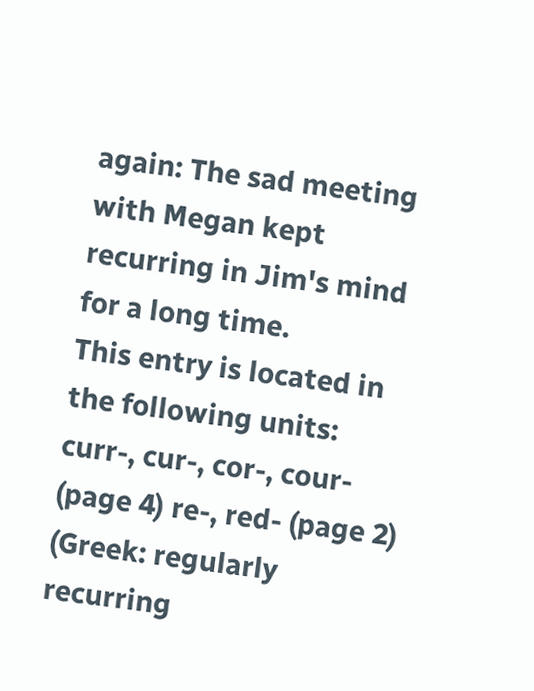again: The sad meeting with Megan kept recurring in Jim's mind for a long time.
This entry is located in the following units: curr-, cur-, cor-, cour- (page 4) re-, red- (page 2)
(Greek: regularly recurring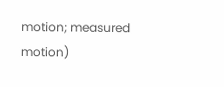motion; measured motion)